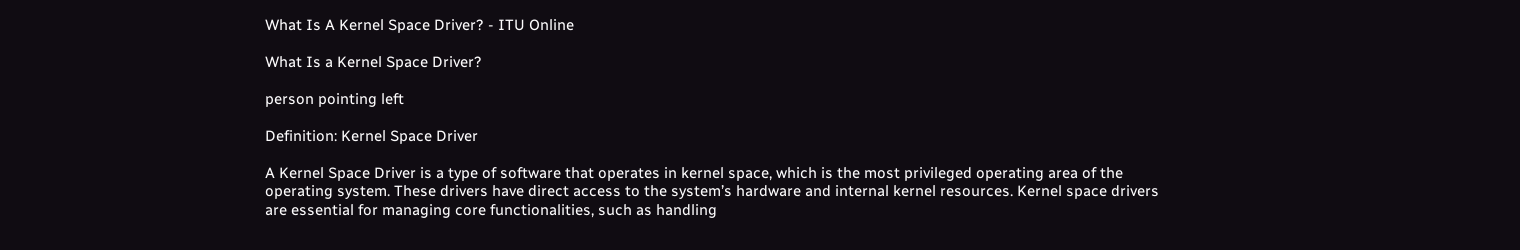What Is A Kernel Space Driver? - ITU Online

What Is a Kernel Space Driver?

person pointing left

Definition: Kernel Space Driver

A Kernel Space Driver is a type of software that operates in kernel space, which is the most privileged operating area of the operating system. These drivers have direct access to the system’s hardware and internal kernel resources. Kernel space drivers are essential for managing core functionalities, such as handling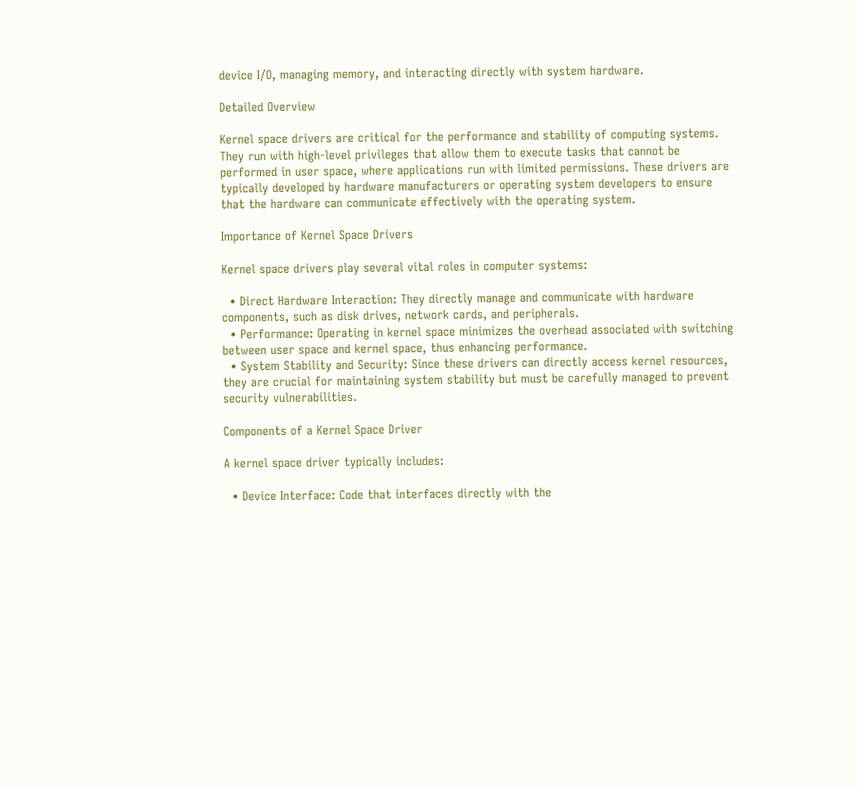device I/O, managing memory, and interacting directly with system hardware.

Detailed Overview

Kernel space drivers are critical for the performance and stability of computing systems. They run with high-level privileges that allow them to execute tasks that cannot be performed in user space, where applications run with limited permissions. These drivers are typically developed by hardware manufacturers or operating system developers to ensure that the hardware can communicate effectively with the operating system.

Importance of Kernel Space Drivers

Kernel space drivers play several vital roles in computer systems:

  • Direct Hardware Interaction: They directly manage and communicate with hardware components, such as disk drives, network cards, and peripherals.
  • Performance: Operating in kernel space minimizes the overhead associated with switching between user space and kernel space, thus enhancing performance.
  • System Stability and Security: Since these drivers can directly access kernel resources, they are crucial for maintaining system stability but must be carefully managed to prevent security vulnerabilities.

Components of a Kernel Space Driver

A kernel space driver typically includes:

  • Device Interface: Code that interfaces directly with the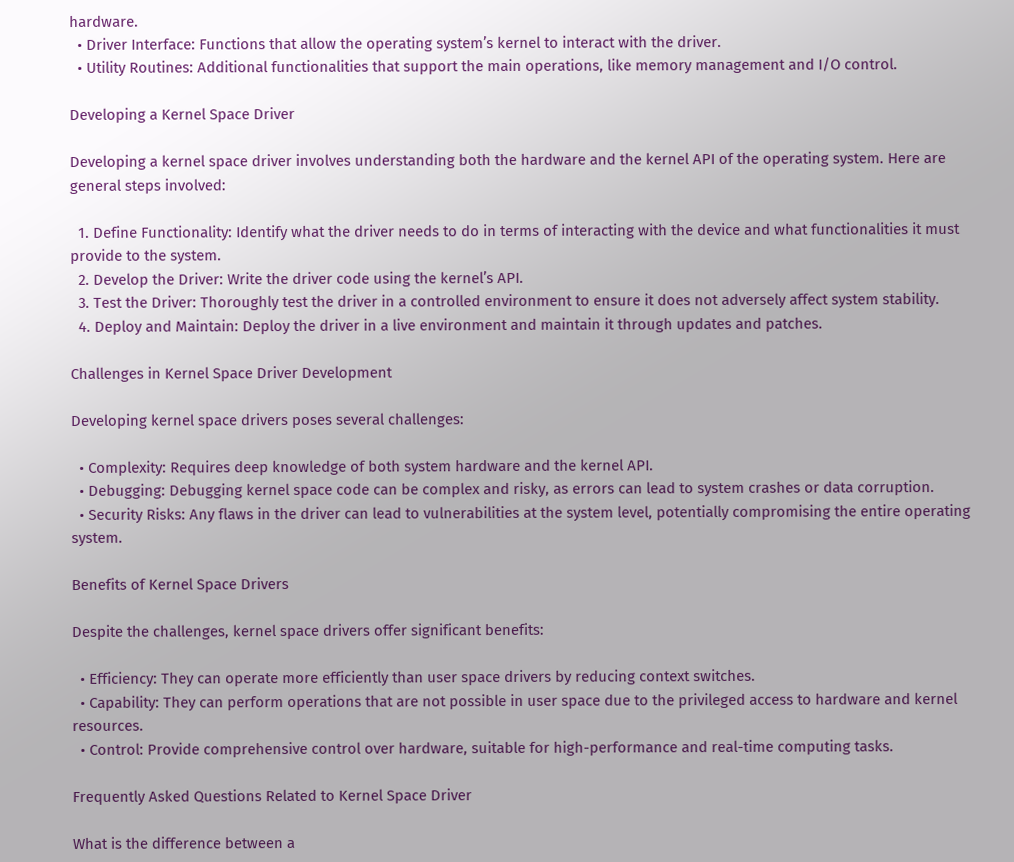hardware.
  • Driver Interface: Functions that allow the operating system’s kernel to interact with the driver.
  • Utility Routines: Additional functionalities that support the main operations, like memory management and I/O control.

Developing a Kernel Space Driver

Developing a kernel space driver involves understanding both the hardware and the kernel API of the operating system. Here are general steps involved:

  1. Define Functionality: Identify what the driver needs to do in terms of interacting with the device and what functionalities it must provide to the system.
  2. Develop the Driver: Write the driver code using the kernel’s API.
  3. Test the Driver: Thoroughly test the driver in a controlled environment to ensure it does not adversely affect system stability.
  4. Deploy and Maintain: Deploy the driver in a live environment and maintain it through updates and patches.

Challenges in Kernel Space Driver Development

Developing kernel space drivers poses several challenges:

  • Complexity: Requires deep knowledge of both system hardware and the kernel API.
  • Debugging: Debugging kernel space code can be complex and risky, as errors can lead to system crashes or data corruption.
  • Security Risks: Any flaws in the driver can lead to vulnerabilities at the system level, potentially compromising the entire operating system.

Benefits of Kernel Space Drivers

Despite the challenges, kernel space drivers offer significant benefits:

  • Efficiency: They can operate more efficiently than user space drivers by reducing context switches.
  • Capability: They can perform operations that are not possible in user space due to the privileged access to hardware and kernel resources.
  • Control: Provide comprehensive control over hardware, suitable for high-performance and real-time computing tasks.

Frequently Asked Questions Related to Kernel Space Driver

What is the difference between a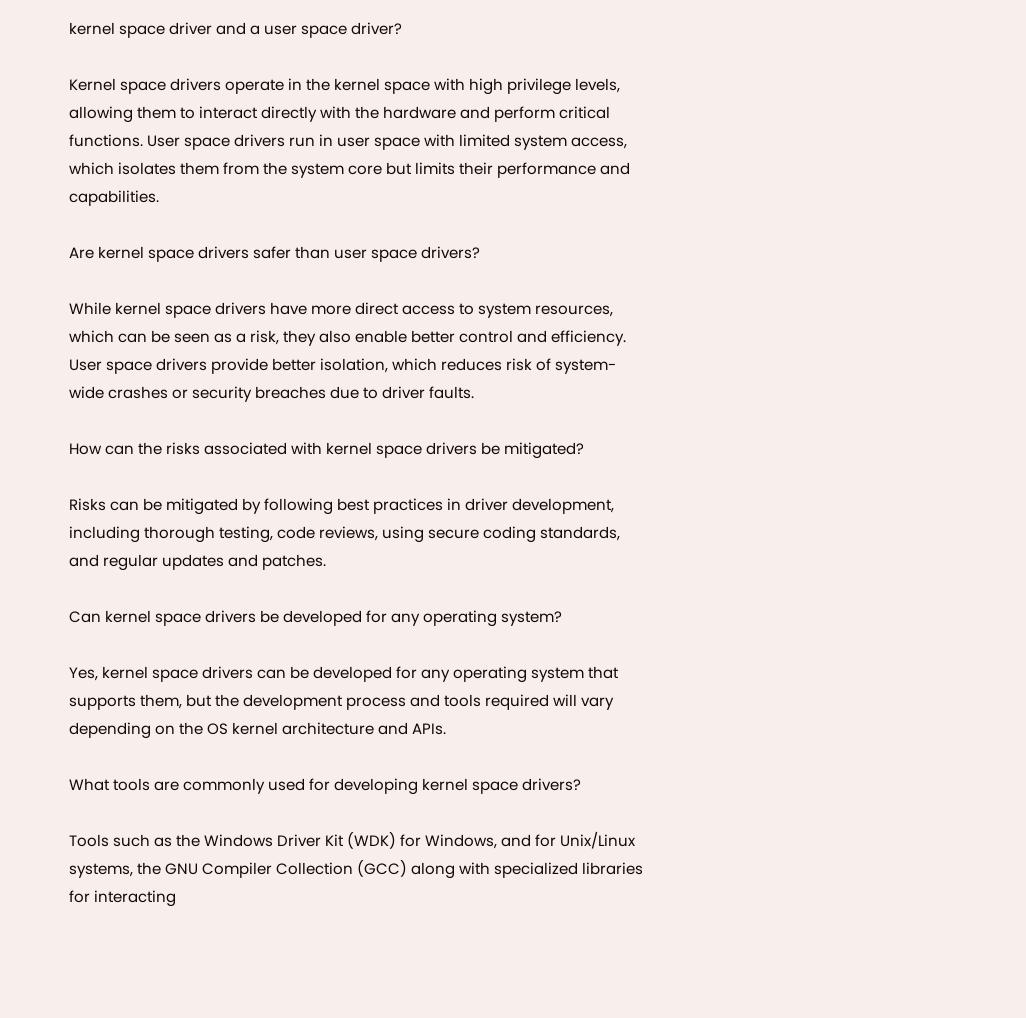kernel space driver and a user space driver?

Kernel space drivers operate in the kernel space with high privilege levels, allowing them to interact directly with the hardware and perform critical functions. User space drivers run in user space with limited system access, which isolates them from the system core but limits their performance and capabilities.

Are kernel space drivers safer than user space drivers?

While kernel space drivers have more direct access to system resources, which can be seen as a risk, they also enable better control and efficiency. User space drivers provide better isolation, which reduces risk of system-wide crashes or security breaches due to driver faults.

How can the risks associated with kernel space drivers be mitigated?

Risks can be mitigated by following best practices in driver development, including thorough testing, code reviews, using secure coding standards, and regular updates and patches.

Can kernel space drivers be developed for any operating system?

Yes, kernel space drivers can be developed for any operating system that supports them, but the development process and tools required will vary depending on the OS kernel architecture and APIs.

What tools are commonly used for developing kernel space drivers?

Tools such as the Windows Driver Kit (WDK) for Windows, and for Unix/Linux systems, the GNU Compiler Collection (GCC) along with specialized libraries for interacting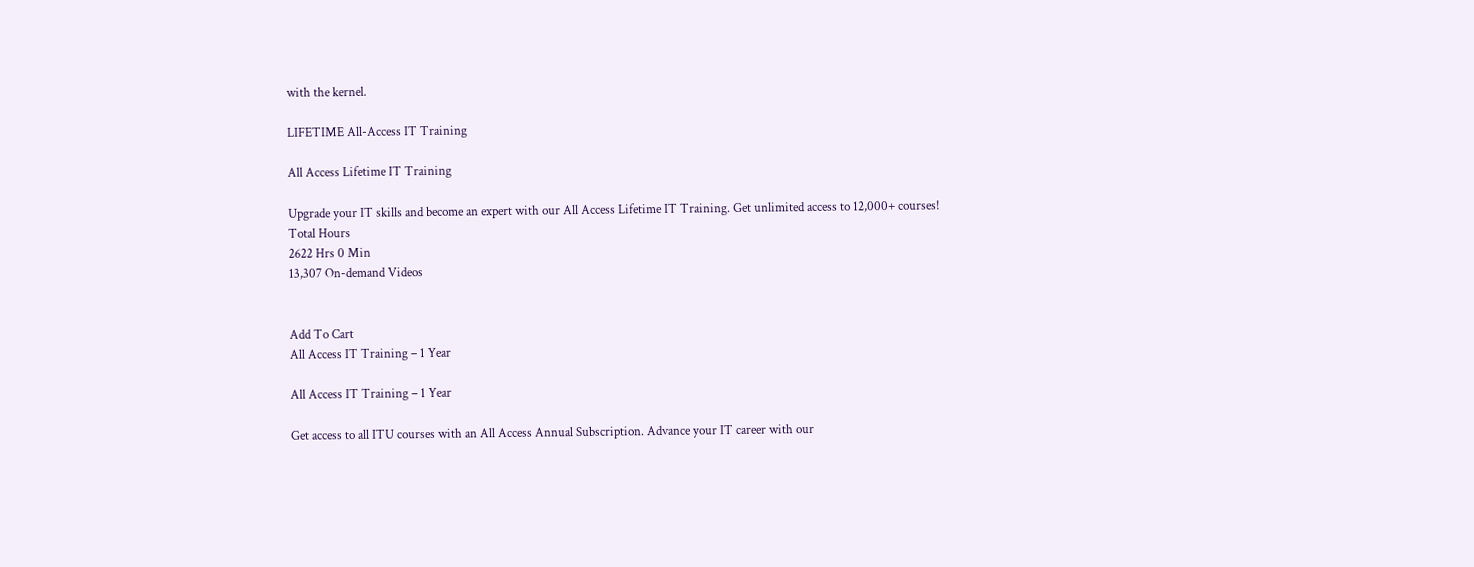with the kernel.

LIFETIME All-Access IT Training

All Access Lifetime IT Training

Upgrade your IT skills and become an expert with our All Access Lifetime IT Training. Get unlimited access to 12,000+ courses!
Total Hours
2622 Hrs 0 Min
13,307 On-demand Videos


Add To Cart
All Access IT Training – 1 Year

All Access IT Training – 1 Year

Get access to all ITU courses with an All Access Annual Subscription. Advance your IT career with our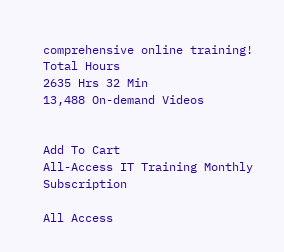comprehensive online training!
Total Hours
2635 Hrs 32 Min
13,488 On-demand Videos


Add To Cart
All-Access IT Training Monthly Subscription

All Access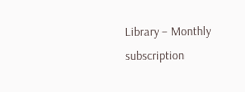Library – Monthly subscription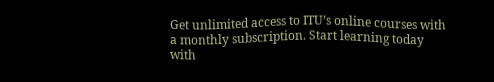Get unlimited access to ITU’s online courses with a monthly subscription. Start learning today with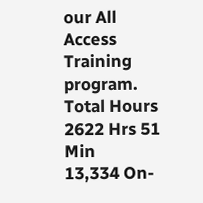our All Access Training program.
Total Hours
2622 Hrs 51 Min
13,334 On-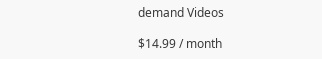demand Videos

$14.99 / month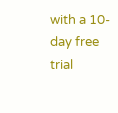with a 10-day free trial